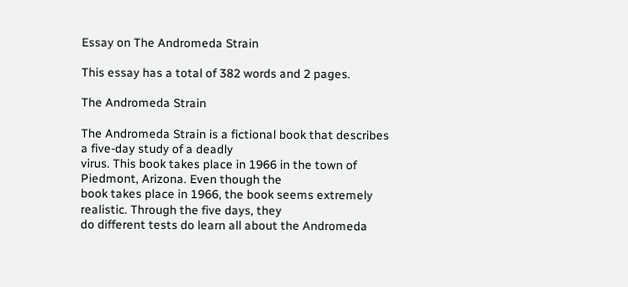Essay on The Andromeda Strain

This essay has a total of 382 words and 2 pages.

The Andromeda Strain

The Andromeda Strain is a fictional book that describes a five-day study of a deadly
virus. This book takes place in 1966 in the town of Piedmont, Arizona. Even though the
book takes place in 1966, the book seems extremely realistic. Through the five days, they
do different tests do learn all about the Andromeda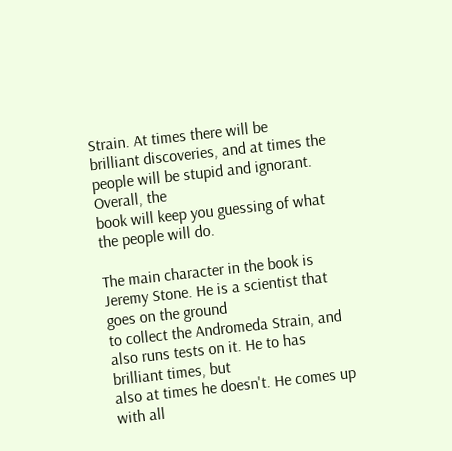Strain. At times there will be
brilliant discoveries, and at times the people will be stupid and ignorant. Overall, the
book will keep you guessing of what the people will do.

The main character in the book is Jeremy Stone. He is a scientist that goes on the ground
to collect the Andromeda Strain, and also runs tests on it. He to has brilliant times, but
also at times he doesn't. He comes up with all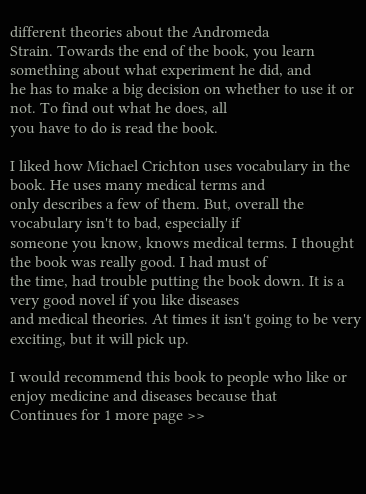different theories about the Andromeda
Strain. Towards the end of the book, you learn something about what experiment he did, and
he has to make a big decision on whether to use it or not. To find out what he does, all
you have to do is read the book.

I liked how Michael Crichton uses vocabulary in the book. He uses many medical terms and
only describes a few of them. But, overall the vocabulary isn't to bad, especially if
someone you know, knows medical terms. I thought the book was really good. I had must of
the time, had trouble putting the book down. It is a very good novel if you like diseases
and medical theories. At times it isn't going to be very exciting, but it will pick up.

I would recommend this book to people who like or enjoy medicine and diseases because that
Continues for 1 more page >>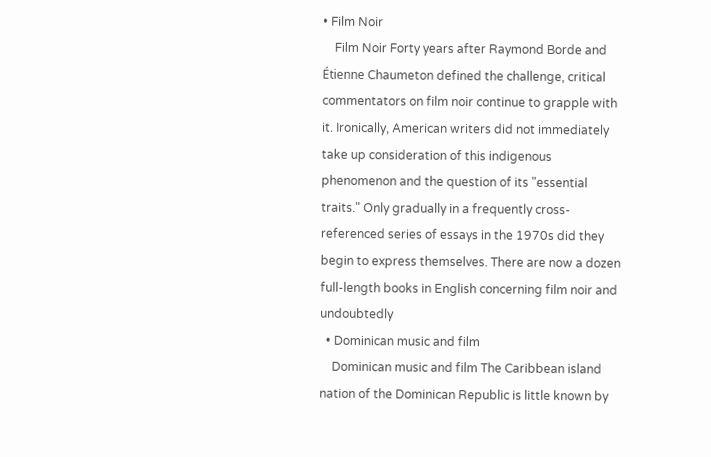• Film Noir
    Film Noir Forty years after Raymond Borde and Étienne Chaumeton defined the challenge, critical commentators on film noir continue to grapple with it. Ironically, American writers did not immediately take up consideration of this indigenous phenomenon and the question of its "essential traits." Only gradually in a frequently cross-referenced series of essays in the 1970s did they begin to express themselves. There are now a dozen full-length books in English concerning film noir and undoubtedly
  • Dominican music and film
    Dominican music and film The Caribbean island nation of the Dominican Republic is little known by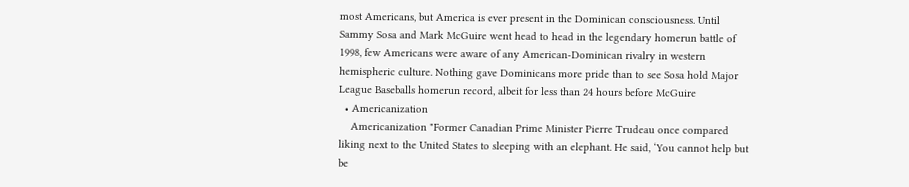most Americans, but America is ever present in the Dominican consciousness. Until Sammy Sosa and Mark McGuire went head to head in the legendary homerun battle of 1998, few Americans were aware of any American-Dominican rivalry in western hemispheric culture. Nothing gave Dominicans more pride than to see Sosa hold Major League Baseballs homerun record, albeit for less than 24 hours before McGuire
  • Americanization
    Americanization "Former Canadian Prime Minister Pierre Trudeau once compared liking next to the United States to sleeping with an elephant. He said, ‘You cannot help but be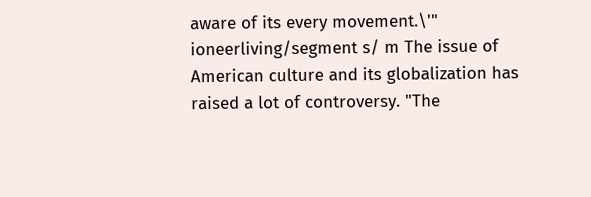aware of its every movement.\'" ioneerliving/segment s/ m The issue of American culture and its globalization has raised a lot of controversy. "The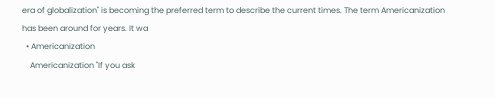era of globalization" is becoming the preferred term to describe the current times. The term Americanization has been around for years. It wa
  • Americanization
    Americanization "If you ask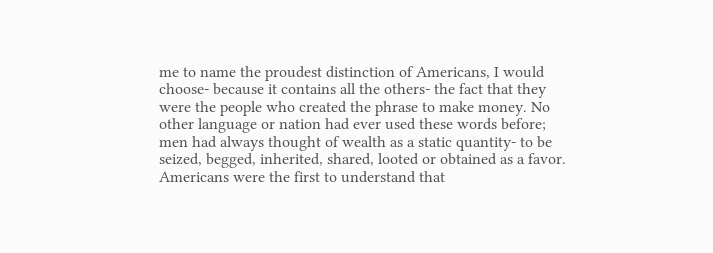me to name the proudest distinction of Americans, I would choose- because it contains all the others- the fact that they were the people who created the phrase to make money. No other language or nation had ever used these words before; men had always thought of wealth as a static quantity- to be seized, begged, inherited, shared, looted or obtained as a favor. Americans were the first to understand that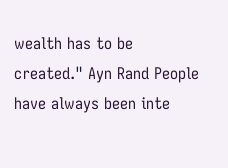wealth has to be created." Ayn Rand People have always been inte